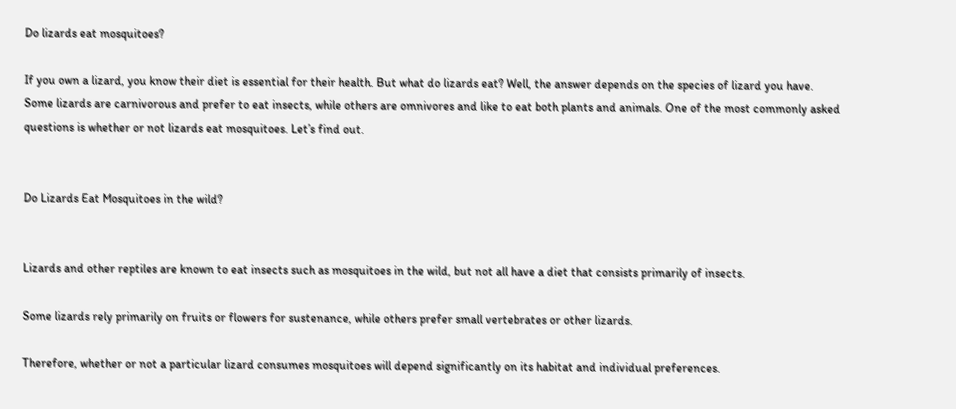Do lizards eat mosquitoes?

If you own a lizard, you know their diet is essential for their health. But what do lizards eat? Well, the answer depends on the species of lizard you have. Some lizards are carnivorous and prefer to eat insects, while others are omnivores and like to eat both plants and animals. One of the most commonly asked questions is whether or not lizards eat mosquitoes. Let’s find out.


Do Lizards Eat Mosquitoes in the wild?


Lizards and other reptiles are known to eat insects such as mosquitoes in the wild, but not all have a diet that consists primarily of insects.

Some lizards rely primarily on fruits or flowers for sustenance, while others prefer small vertebrates or other lizards.

Therefore, whether or not a particular lizard consumes mosquitoes will depend significantly on its habitat and individual preferences.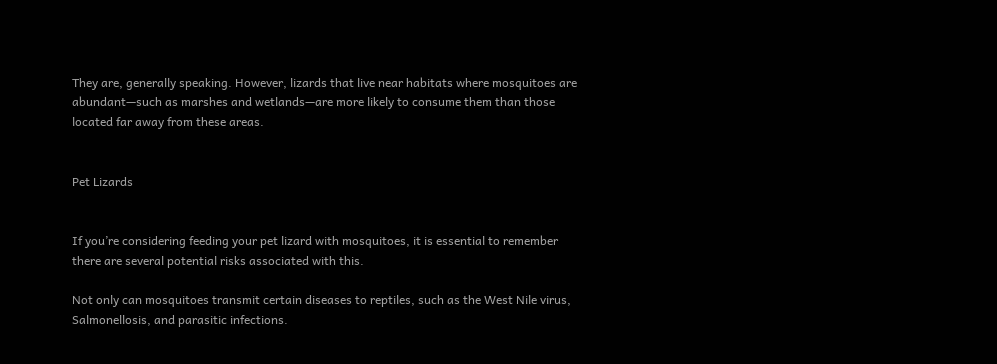They are, generally speaking. However, lizards that live near habitats where mosquitoes are abundant—such as marshes and wetlands—are more likely to consume them than those located far away from these areas.


Pet Lizards


If you’re considering feeding your pet lizard with mosquitoes, it is essential to remember there are several potential risks associated with this.

Not only can mosquitoes transmit certain diseases to reptiles, such as the West Nile virus, Salmonellosis, and parasitic infections.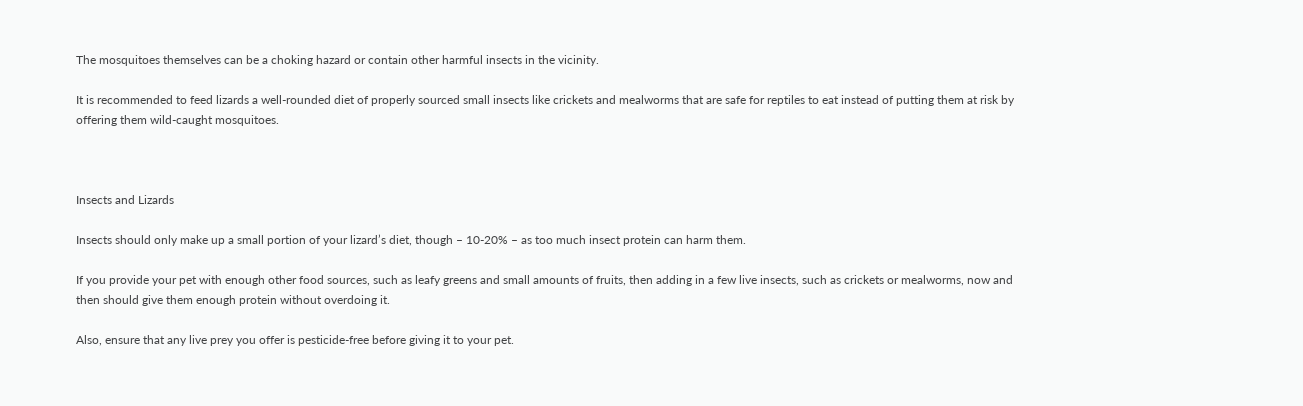The mosquitoes themselves can be a choking hazard or contain other harmful insects in the vicinity.

It is recommended to feed lizards a well-rounded diet of properly sourced small insects like crickets and mealworms that are safe for reptiles to eat instead of putting them at risk by offering them wild-caught mosquitoes.



Insects and Lizards

Insects should only make up a small portion of your lizard’s diet, though – 10-20% – as too much insect protein can harm them.

If you provide your pet with enough other food sources, such as leafy greens and small amounts of fruits, then adding in a few live insects, such as crickets or mealworms, now and then should give them enough protein without overdoing it.

Also, ensure that any live prey you offer is pesticide-free before giving it to your pet.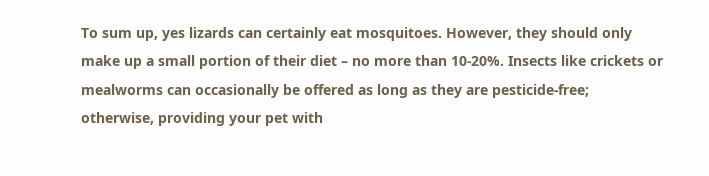To sum up, yes lizards can certainly eat mosquitoes. However, they should only make up a small portion of their diet – no more than 10-20%. Insects like crickets or mealworms can occasionally be offered as long as they are pesticide-free; otherwise, providing your pet with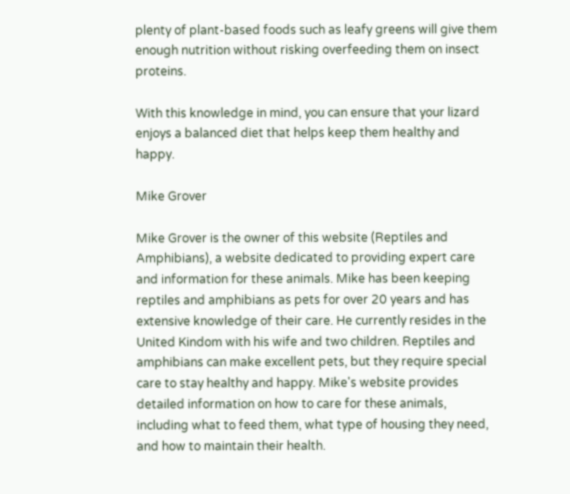plenty of plant-based foods such as leafy greens will give them enough nutrition without risking overfeeding them on insect proteins.

With this knowledge in mind, you can ensure that your lizard enjoys a balanced diet that helps keep them healthy and happy.

Mike Grover

Mike Grover is the owner of this website (Reptiles and Amphibians), a website dedicated to providing expert care and information for these animals. Mike has been keeping reptiles and amphibians as pets for over 20 years and has extensive knowledge of their care. He currently resides in the United Kindom with his wife and two children. Reptiles and amphibians can make excellent pets, but they require special care to stay healthy and happy. Mike's website provides detailed information on how to care for these animals, including what to feed them, what type of housing they need, and how to maintain their health.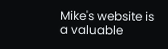Mike's website is a valuable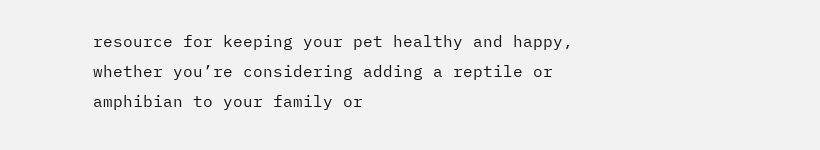resource for keeping your pet healthy and happy, whether you’re considering adding a reptile or amphibian to your family or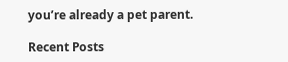you’re already a pet parent.

Recent Posts